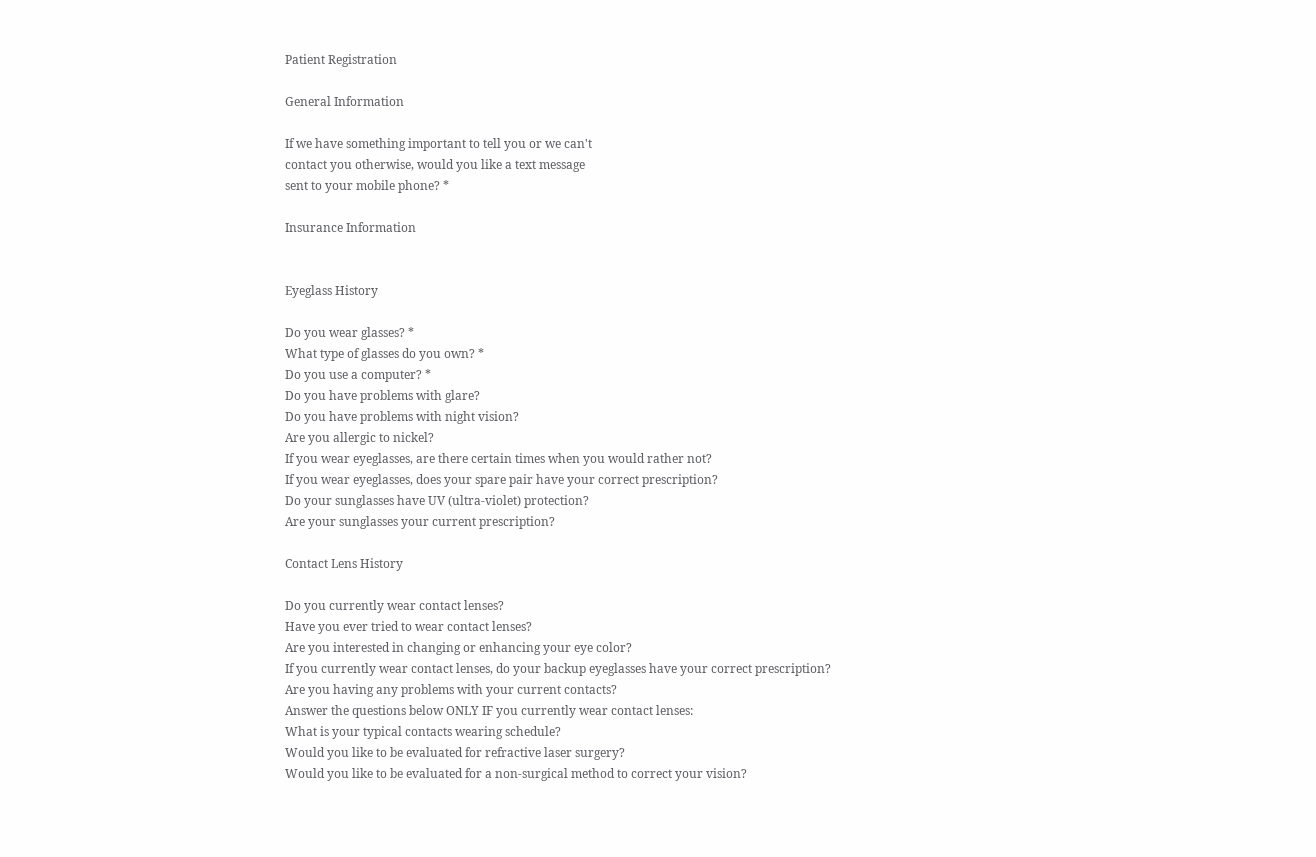Patient Registration

General Information

If we have something important to tell you or we can't
contact you otherwise, would you like a text message
sent to your mobile phone? *

Insurance Information


Eyeglass History

Do you wear glasses? *
What type of glasses do you own? *
Do you use a computer? *
Do you have problems with glare?
Do you have problems with night vision?
Are you allergic to nickel?
If you wear eyeglasses, are there certain times when you would rather not?
If you wear eyeglasses, does your spare pair have your correct prescription?
Do your sunglasses have UV (ultra-violet) protection?
Are your sunglasses your current prescription?

Contact Lens History

Do you currently wear contact lenses?
Have you ever tried to wear contact lenses?
Are you interested in changing or enhancing your eye color?
If you currently wear contact lenses, do your backup eyeglasses have your correct prescription?
Are you having any problems with your current contacts?
Answer the questions below ONLY IF you currently wear contact lenses:
What is your typical contacts wearing schedule?
Would you like to be evaluated for refractive laser surgery?
Would you like to be evaluated for a non-surgical method to correct your vision?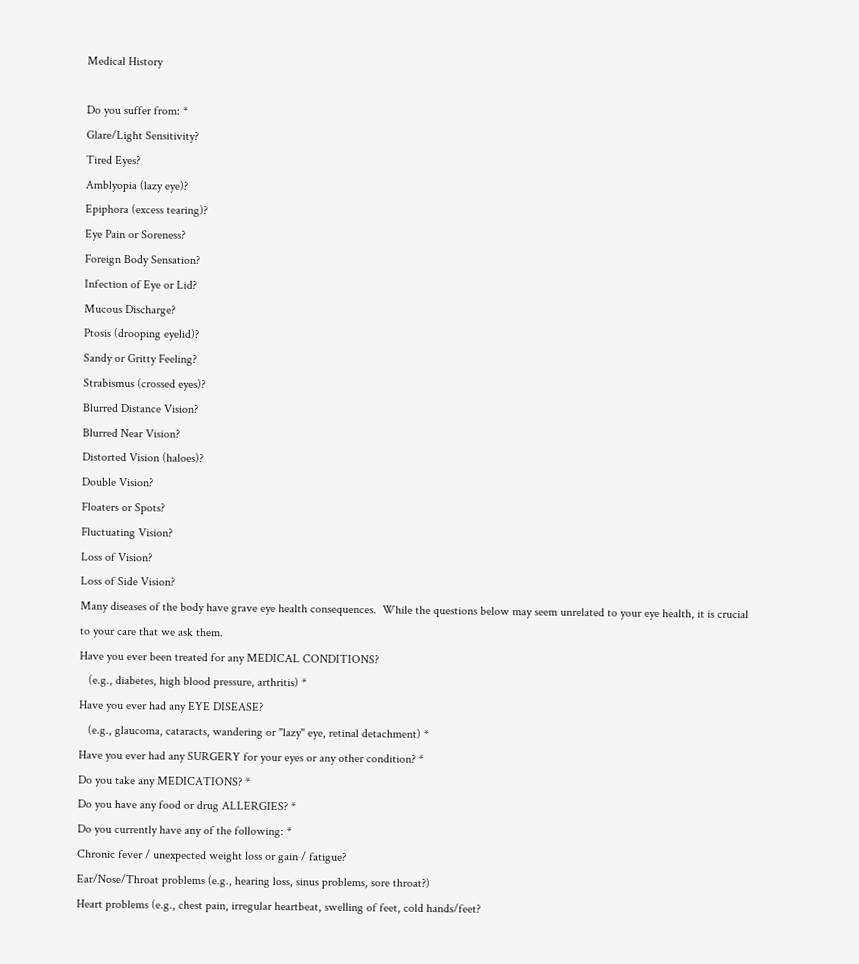Medical History

Do you suffer from: *
Glare/Light Sensitivity?
Tired Eyes?
Amblyopia (lazy eye)?
Epiphora (excess tearing)?
Eye Pain or Soreness?
Foreign Body Sensation?
Infection of Eye or Lid?
Mucous Discharge?
Ptosis (drooping eyelid)?
Sandy or Gritty Feeling?
Strabismus (crossed eyes)?
Blurred Distance Vision?
Blurred Near Vision?
Distorted Vision (haloes)?
Double Vision?
Floaters or Spots?
Fluctuating Vision?
Loss of Vision?
Loss of Side Vision?
Many diseases of the body have grave eye health consequences.  While the questions below may seem unrelated to your eye health, it is crucial to your care that we ask them.
Have you ever been treated for any MEDICAL CONDITIONS?
   (e.g., diabetes, high blood pressure, arthritis) *
Have you ever had any EYE DISEASE?
   (e.g., glaucoma, cataracts, wandering or "lazy" eye, retinal detachment) *
Have you ever had any SURGERY for your eyes or any other condition? *
Do you take any MEDICATIONS? *
Do you have any food or drug ALLERGIES? *
Do you currently have any of the following: *
Chronic fever / unexpected weight loss or gain / fatigue?
Ear/Nose/Throat problems (e.g., hearing loss, sinus problems, sore throat?)
Heart problems (e.g., chest pain, irregular heartbeat, swelling of feet, cold hands/feet?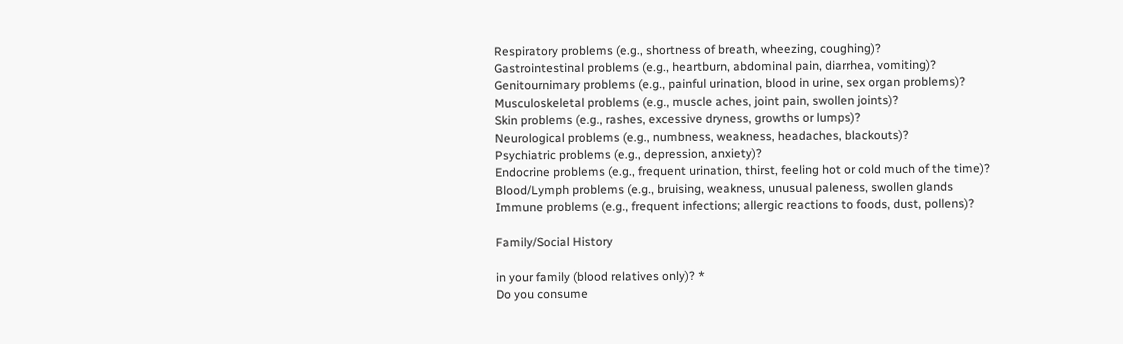Respiratory problems (e.g., shortness of breath, wheezing, coughing)?
Gastrointestinal problems (e.g., heartburn, abdominal pain, diarrhea, vomiting)?
Genitournimary problems (e.g., painful urination, blood in urine, sex organ problems)?
Musculoskeletal problems (e.g., muscle aches, joint pain, swollen joints)?
Skin problems (e.g., rashes, excessive dryness, growths or lumps)?
Neurological problems (e.g., numbness, weakness, headaches, blackouts)?
Psychiatric problems (e.g., depression, anxiety)?
Endocrine problems (e.g., frequent urination, thirst, feeling hot or cold much of the time)?
Blood/Lymph problems (e.g., bruising, weakness, unusual paleness, swollen glands
Immune problems (e.g., frequent infections; allergic reactions to foods, dust, pollens)?

Family/Social History

in your family (blood relatives only)? *
Do you consume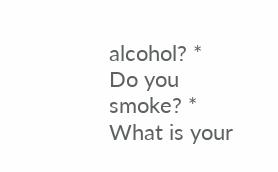alcohol? *
Do you smoke? *
What is your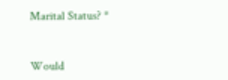Marital Status? *


Would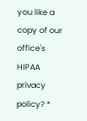you like a copy of our office's HIPAA privacy policy? *